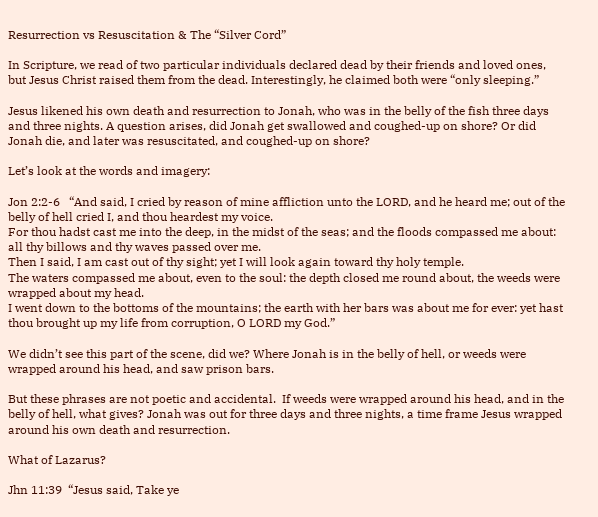Resurrection vs Resuscitation & The “Silver Cord”

In Scripture, we read of two particular individuals declared dead by their friends and loved ones, but Jesus Christ raised them from the dead. Interestingly, he claimed both were “only sleeping.”

Jesus likened his own death and resurrection to Jonah, who was in the belly of the fish three days and three nights. A question arises, did Jonah get swallowed and coughed-up on shore? Or did Jonah die, and later was resuscitated, and coughed-up on shore?

Let’s look at the words and imagery:

Jon 2:2-6   “And said, I cried by reason of mine affliction unto the LORD, and he heard me; out of the belly of hell cried I, and thou heardest my voice.
For thou hadst cast me into the deep, in the midst of the seas; and the floods compassed me about: all thy billows and thy waves passed over me.
Then I said, I am cast out of thy sight; yet I will look again toward thy holy temple.
The waters compassed me about, even to the soul: the depth closed me round about, the weeds were wrapped about my head.
I went down to the bottoms of the mountains; the earth with her bars was about me for ever: yet hast thou brought up my life from corruption, O LORD my God.”

We didn’t see this part of the scene, did we? Where Jonah is in the belly of hell, or weeds were wrapped around his head, and saw prison bars.

But these phrases are not poetic and accidental.  If weeds were wrapped around his head, and in the belly of hell, what gives? Jonah was out for three days and three nights, a time frame Jesus wrapped around his own death and resurrection.

What of Lazarus?

Jhn 11:39  “Jesus said, Take ye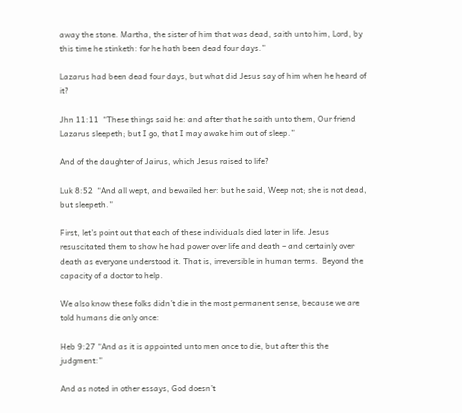away the stone. Martha, the sister of him that was dead, saith unto him, Lord, by this time he stinketh: for he hath been dead four days.”

Lazarus had been dead four days, but what did Jesus say of him when he heard of it?

Jhn 11:11  “These things said he: and after that he saith unto them, Our friend Lazarus sleepeth; but I go, that I may awake him out of sleep.”

And of the daughter of Jairus, which Jesus raised to life?

Luk 8:52  “And all wept, and bewailed her: but he said, Weep not; she is not dead, but sleepeth.”

First, let’s point out that each of these individuals died later in life. Jesus resuscitated them to show he had power over life and death – and certainly over death as everyone understood it. That is, irreversible in human terms.  Beyond the capacity of a doctor to help.

We also know these folks didn’t die in the most permanent sense, because we are told humans die only once:

Heb 9:27 “And as it is appointed unto men once to die, but after this the judgment:”

And as noted in other essays, God doesn’t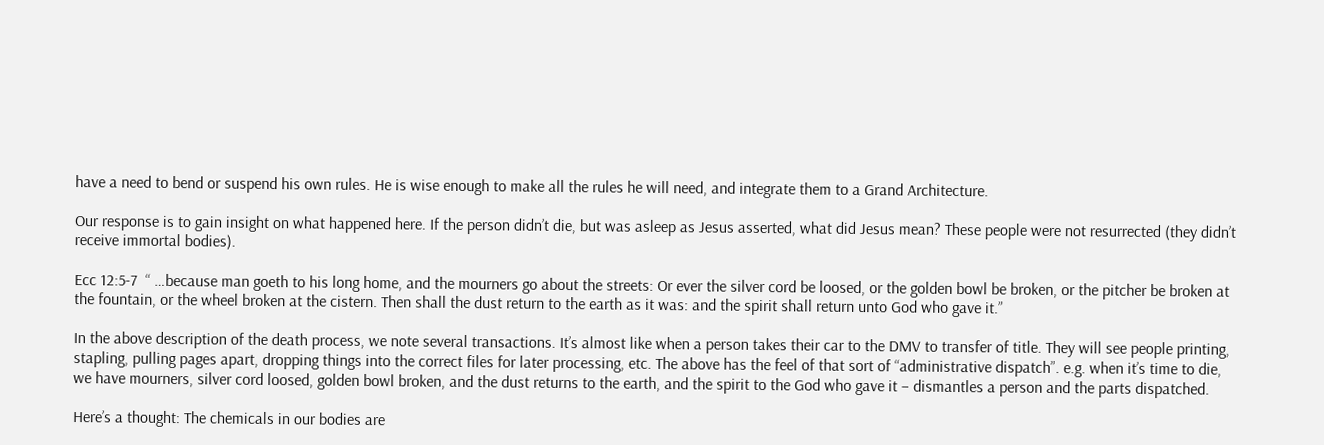have a need to bend or suspend his own rules. He is wise enough to make all the rules he will need, and integrate them to a Grand Architecture.

Our response is to gain insight on what happened here. If the person didn’t die, but was asleep as Jesus asserted, what did Jesus mean? These people were not resurrected (they didn’t receive immortal bodies).

Ecc 12:5-7  “ …because man goeth to his long home, and the mourners go about the streets: Or ever the silver cord be loosed, or the golden bowl be broken, or the pitcher be broken at the fountain, or the wheel broken at the cistern. Then shall the dust return to the earth as it was: and the spirit shall return unto God who gave it.”

In the above description of the death process, we note several transactions. It’s almost like when a person takes their car to the DMV to transfer of title. They will see people printing, stapling, pulling pages apart, dropping things into the correct files for later processing, etc. The above has the feel of that sort of “administrative dispatch”. e.g. when it’s time to die, we have mourners, silver cord loosed, golden bowl broken, and the dust returns to the earth, and the spirit to the God who gave it – dismantles a person and the parts dispatched.

Here’s a thought: The chemicals in our bodies are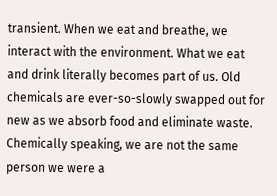transient. When we eat and breathe, we interact with the environment. What we eat and drink literally becomes part of us. Old chemicals are ever-so-slowly swapped out for new as we absorb food and eliminate waste. Chemically speaking, we are not the same person we were a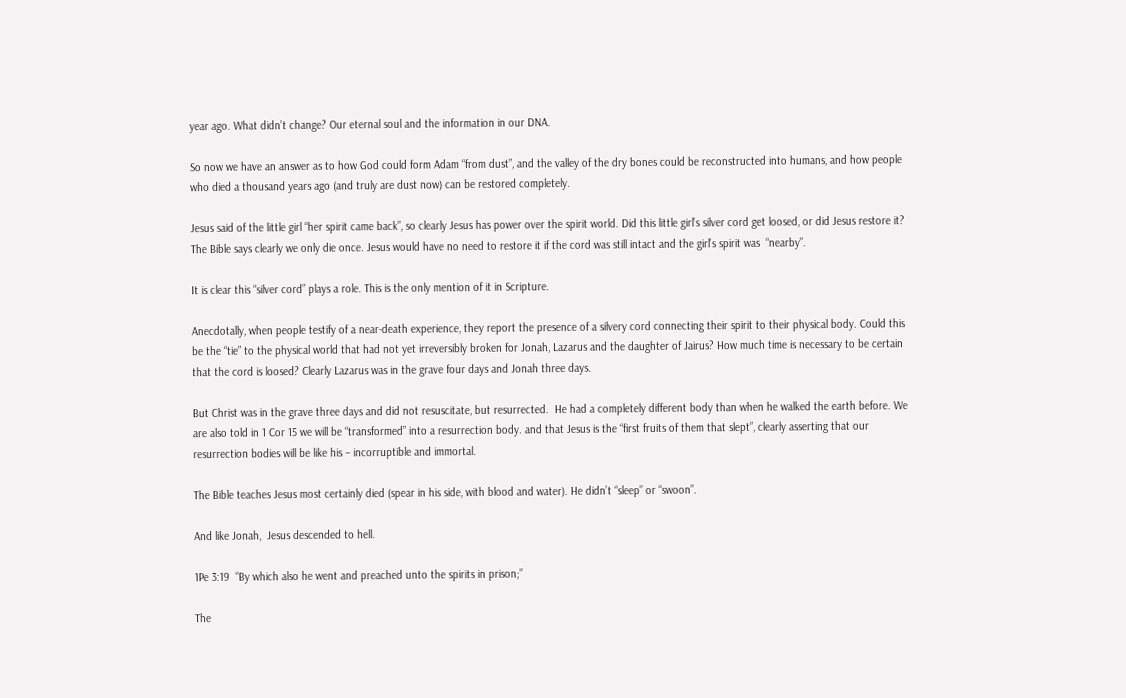year ago. What didn’t change? Our eternal soul and the information in our DNA.

So now we have an answer as to how God could form Adam “from dust”, and the valley of the dry bones could be reconstructed into humans, and how people who died a thousand years ago (and truly are dust now) can be restored completely.

Jesus said of the little girl “her spirit came back”, so clearly Jesus has power over the spirit world. Did this little girl’s silver cord get loosed, or did Jesus restore it? The Bible says clearly we only die once. Jesus would have no need to restore it if the cord was still intact and the girl’s spirit was  “nearby”.

It is clear this “silver cord” plays a role. This is the only mention of it in Scripture.

Anecdotally, when people testify of a near-death experience, they report the presence of a silvery cord connecting their spirit to their physical body. Could this be the “tie” to the physical world that had not yet irreversibly broken for Jonah, Lazarus and the daughter of Jairus? How much time is necessary to be certain that the cord is loosed? Clearly Lazarus was in the grave four days and Jonah three days.

But Christ was in the grave three days and did not resuscitate, but resurrected.  He had a completely different body than when he walked the earth before. We are also told in 1 Cor 15 we will be “transformed” into a resurrection body. and that Jesus is the “first fruits of them that slept”, clearly asserting that our resurrection bodies will be like his – incorruptible and immortal.

The Bible teaches Jesus most certainly died (spear in his side, with blood and water). He didn’t “sleep” or “swoon”.

And like Jonah,  Jesus descended to hell.

1Pe 3:19  “By which also he went and preached unto the spirits in prison;”

The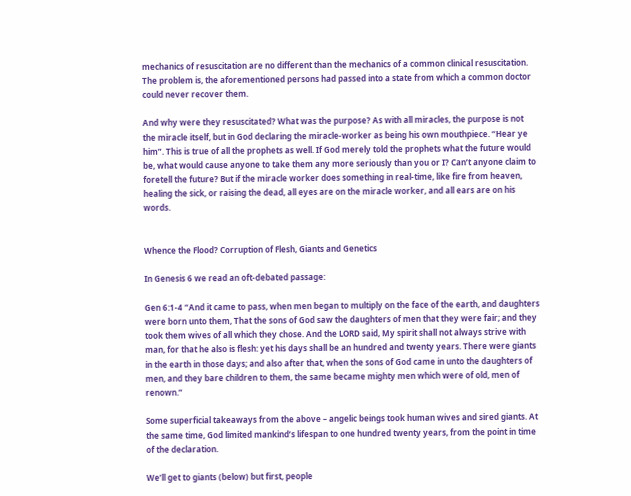mechanics of resuscitation are no different than the mechanics of a common clinical resuscitation. The problem is, the aforementioned persons had passed into a state from which a common doctor could never recover them.

And why were they resuscitated? What was the purpose? As with all miracles, the purpose is not the miracle itself, but in God declaring the miracle-worker as being his own mouthpiece. “Hear ye him”. This is true of all the prophets as well. If God merely told the prophets what the future would be, what would cause anyone to take them any more seriously than you or I? Can’t anyone claim to foretell the future? But if the miracle worker does something in real-time, like fire from heaven, healing the sick, or raising the dead, all eyes are on the miracle worker, and all ears are on his words.


Whence the Flood? Corruption of Flesh, Giants and Genetics

In Genesis 6 we read an oft-debated passage:

Gen 6:1-4 “And it came to pass, when men began to multiply on the face of the earth, and daughters were born unto them, That the sons of God saw the daughters of men that they were fair; and they took them wives of all which they chose. And the LORD said, My spirit shall not always strive with man, for that he also is flesh: yet his days shall be an hundred and twenty years. There were giants in the earth in those days; and also after that, when the sons of God came in unto the daughters of men, and they bare children to them, the same became mighty men which were of old, men of renown.”

Some superficial takeaways from the above – angelic beings took human wives and sired giants. At the same time, God limited mankind’s lifespan to one hundred twenty years, from the point in time of the declaration.

We’ll get to giants (below) but first, people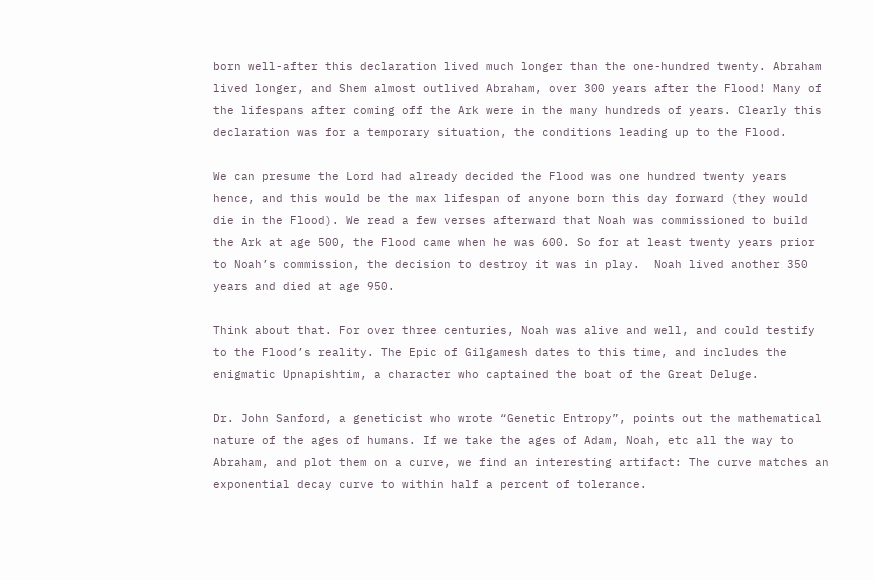born well-after this declaration lived much longer than the one-hundred twenty. Abraham lived longer, and Shem almost outlived Abraham, over 300 years after the Flood! Many of the lifespans after coming off the Ark were in the many hundreds of years. Clearly this declaration was for a temporary situation, the conditions leading up to the Flood.

We can presume the Lord had already decided the Flood was one hundred twenty years hence, and this would be the max lifespan of anyone born this day forward (they would die in the Flood). We read a few verses afterward that Noah was commissioned to build the Ark at age 500, the Flood came when he was 600. So for at least twenty years prior to Noah’s commission, the decision to destroy it was in play.  Noah lived another 350 years and died at age 950.

Think about that. For over three centuries, Noah was alive and well, and could testify to the Flood’s reality. The Epic of Gilgamesh dates to this time, and includes the enigmatic Upnapishtim, a character who captained the boat of the Great Deluge.

Dr. John Sanford, a geneticist who wrote “Genetic Entropy”, points out the mathematical nature of the ages of humans. If we take the ages of Adam, Noah, etc all the way to Abraham, and plot them on a curve, we find an interesting artifact: The curve matches an exponential decay curve to within half a percent of tolerance.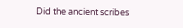Did the ancient scribes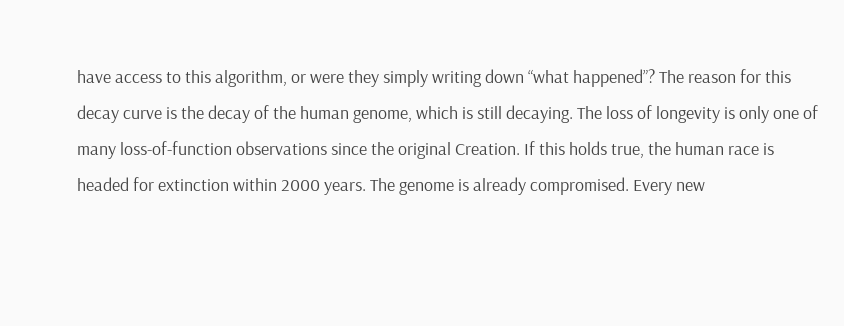have access to this algorithm, or were they simply writing down “what happened”? The reason for this decay curve is the decay of the human genome, which is still decaying. The loss of longevity is only one of many loss-of-function observations since the original Creation. If this holds true, the human race is headed for extinction within 2000 years. The genome is already compromised. Every new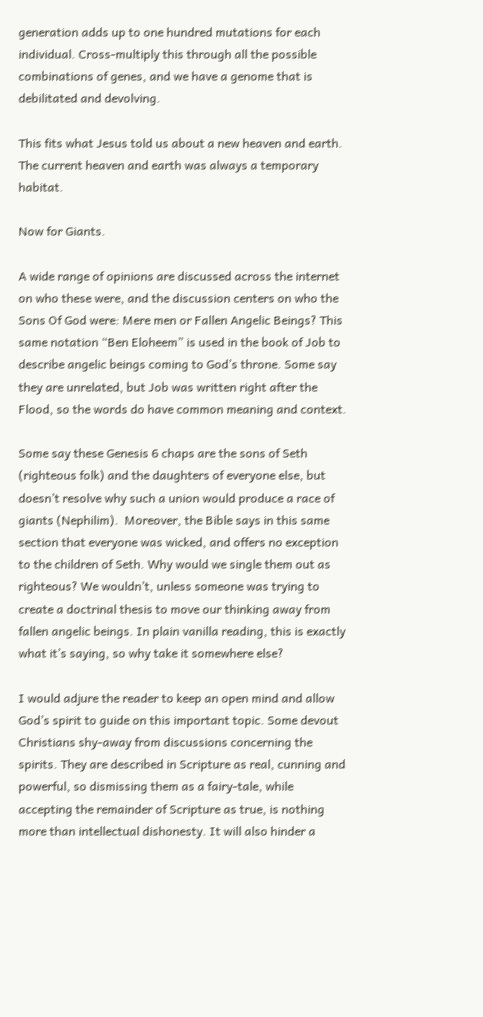generation adds up to one hundred mutations for each individual. Cross-multiply this through all the possible combinations of genes, and we have a genome that is debilitated and devolving.

This fits what Jesus told us about a new heaven and earth. The current heaven and earth was always a temporary habitat.

Now for Giants.

A wide range of opinions are discussed across the internet on who these were, and the discussion centers on who the Sons Of God were: Mere men or Fallen Angelic Beings? This same notation “Ben Eloheem” is used in the book of Job to describe angelic beings coming to God’s throne. Some say they are unrelated, but Job was written right after the Flood, so the words do have common meaning and context.

Some say these Genesis 6 chaps are the sons of Seth (righteous folk) and the daughters of everyone else, but doesn’t resolve why such a union would produce a race of giants (Nephilim).  Moreover, the Bible says in this same section that everyone was wicked, and offers no exception to the children of Seth. Why would we single them out as righteous? We wouldn’t, unless someone was trying to create a doctrinal thesis to move our thinking away from fallen angelic beings. In plain vanilla reading, this is exactly what it’s saying, so why take it somewhere else?

I would adjure the reader to keep an open mind and allow God’s spirit to guide on this important topic. Some devout Christians shy-away from discussions concerning the spirits. They are described in Scripture as real, cunning and powerful, so dismissing them as a fairy-tale, while accepting the remainder of Scripture as true, is nothing more than intellectual dishonesty. It will also hinder a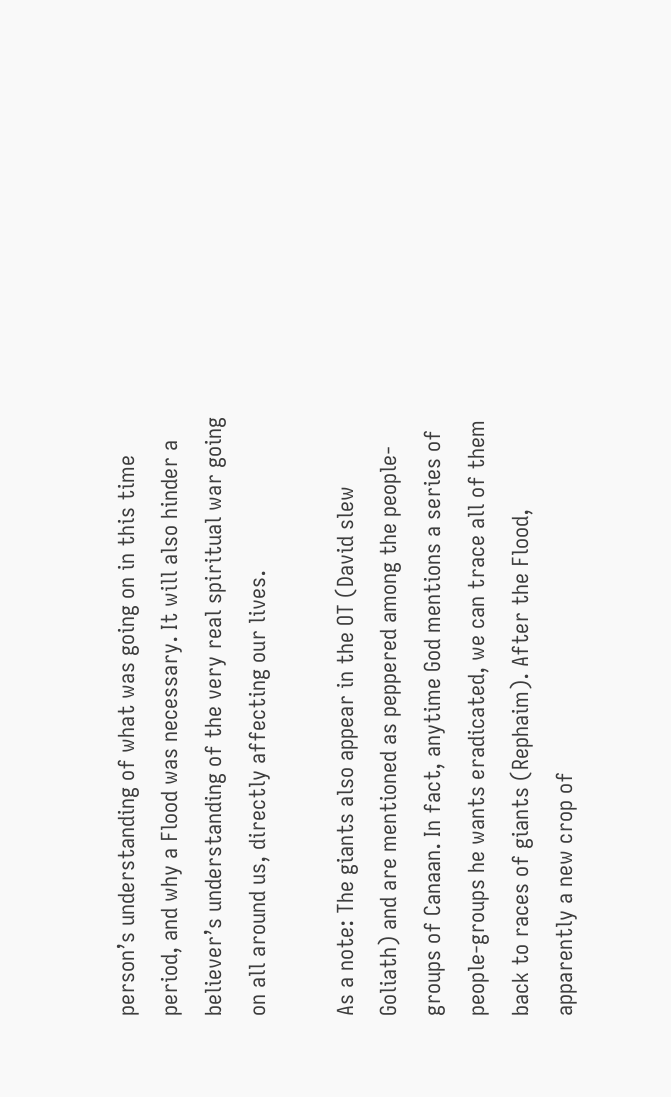person’s understanding of what was going on in this time period, and why a Flood was necessary. It will also hinder a believer’s understanding of the very real spiritual war going on all around us, directly affecting our lives.

As a note: The giants also appear in the OT (David slew Goliath) and are mentioned as peppered among the people-groups of Canaan. In fact, anytime God mentions a series of people-groups he wants eradicated, we can trace all of them back to races of giants (Rephaim). After the Flood, apparently a new crop of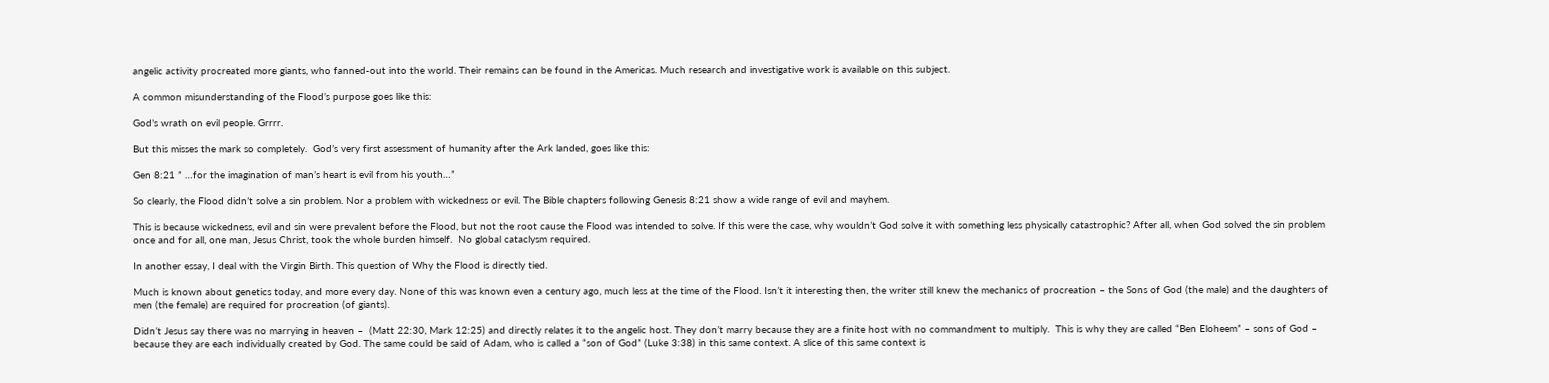angelic activity procreated more giants, who fanned-out into the world. Their remains can be found in the Americas. Much research and investigative work is available on this subject.

A common misunderstanding of the Flood’s purpose goes like this:

God’s wrath on evil people. Grrrr.

But this misses the mark so completely.  God’s very first assessment of humanity after the Ark landed, goes like this:

Gen 8:21 ” …for the imagination of man’s heart is evil from his youth…”

So clearly, the Flood didn’t solve a sin problem. Nor a problem with wickedness or evil. The Bible chapters following Genesis 8:21 show a wide range of evil and mayhem.

This is because wickedness, evil and sin were prevalent before the Flood, but not the root cause the Flood was intended to solve. If this were the case, why wouldn’t God solve it with something less physically catastrophic? After all, when God solved the sin problem once and for all, one man, Jesus Christ, took the whole burden himself.  No global cataclysm required.

In another essay, I deal with the Virgin Birth. This question of Why the Flood is directly tied.

Much is known about genetics today, and more every day. None of this was known even a century ago, much less at the time of the Flood. Isn’t it interesting then, the writer still knew the mechanics of procreation – the Sons of God (the male) and the daughters of men (the female) are required for procreation (of giants).

Didn’t Jesus say there was no marrying in heaven –  (Matt 22:30, Mark 12:25) and directly relates it to the angelic host. They don’t marry because they are a finite host with no commandment to multiply.  This is why they are called “Ben Eloheem” – sons of God – because they are each individually created by God. The same could be said of Adam, who is called a “son of God” (Luke 3:38) in this same context. A slice of this same context is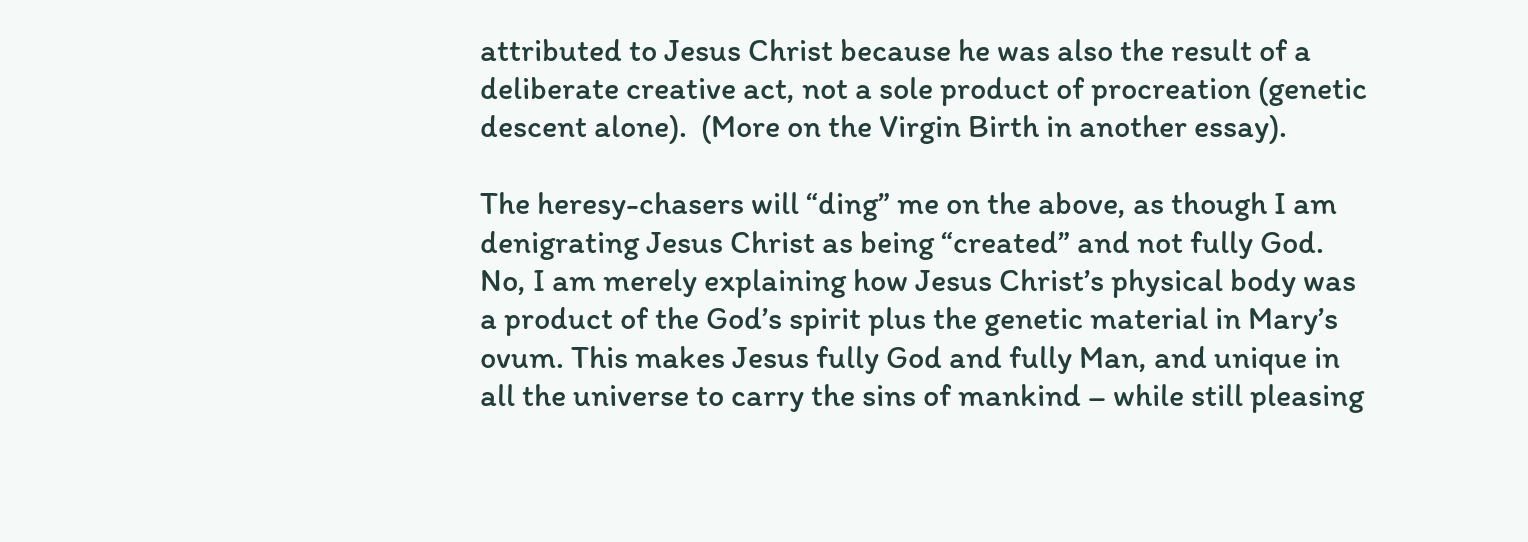attributed to Jesus Christ because he was also the result of a deliberate creative act, not a sole product of procreation (genetic descent alone).  (More on the Virgin Birth in another essay).

The heresy-chasers will “ding” me on the above, as though I am denigrating Jesus Christ as being “created” and not fully God. No, I am merely explaining how Jesus Christ’s physical body was a product of the God’s spirit plus the genetic material in Mary’s ovum. This makes Jesus fully God and fully Man, and unique in all the universe to carry the sins of mankind – while still pleasing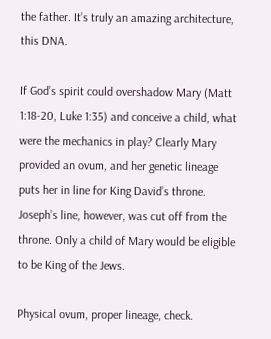the father. It’s truly an amazing architecture, this DNA.

If God’s spirit could overshadow Mary (Matt 1:18-20, Luke 1:35) and conceive a child, what were the mechanics in play? Clearly Mary provided an ovum, and her genetic lineage puts her in line for King David’s throne.  Joseph’s line, however, was cut off from the throne. Only a child of Mary would be eligible to be King of the Jews.

Physical ovum, proper lineage, check.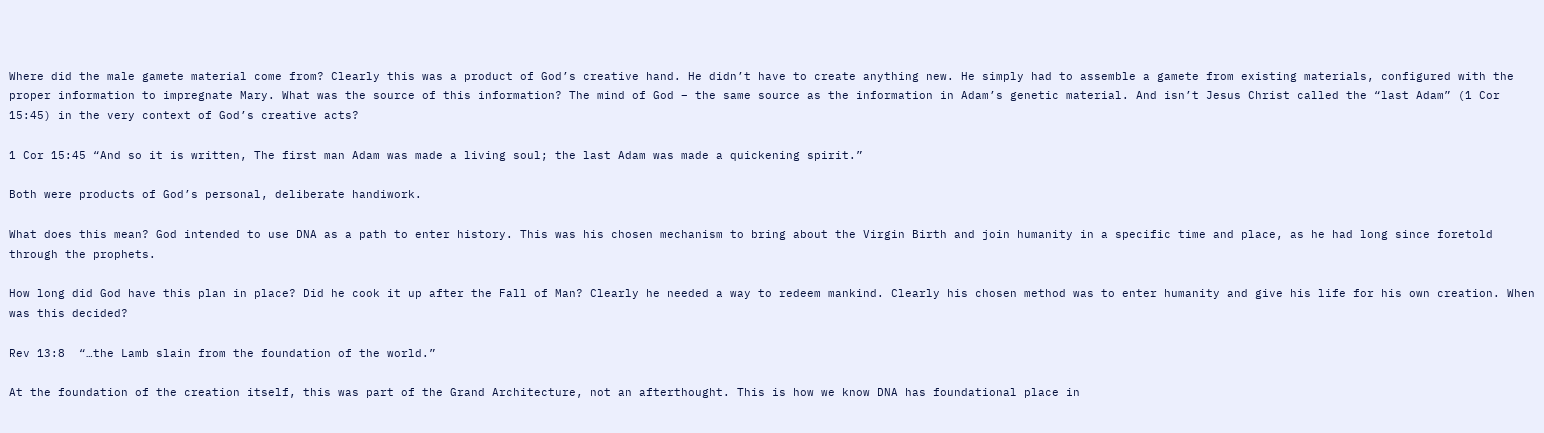Where did the male gamete material come from? Clearly this was a product of God’s creative hand. He didn’t have to create anything new. He simply had to assemble a gamete from existing materials, configured with the proper information to impregnate Mary. What was the source of this information? The mind of God – the same source as the information in Adam’s genetic material. And isn’t Jesus Christ called the “last Adam” (1 Cor 15:45) in the very context of God’s creative acts?

1 Cor 15:45 “And so it is written, The first man Adam was made a living soul; the last Adam was made a quickening spirit.”

Both were products of God’s personal, deliberate handiwork.

What does this mean? God intended to use DNA as a path to enter history. This was his chosen mechanism to bring about the Virgin Birth and join humanity in a specific time and place, as he had long since foretold through the prophets.

How long did God have this plan in place? Did he cook it up after the Fall of Man? Clearly he needed a way to redeem mankind. Clearly his chosen method was to enter humanity and give his life for his own creation. When was this decided?

Rev 13:8  “…the Lamb slain from the foundation of the world.”

At the foundation of the creation itself, this was part of the Grand Architecture, not an afterthought. This is how we know DNA has foundational place in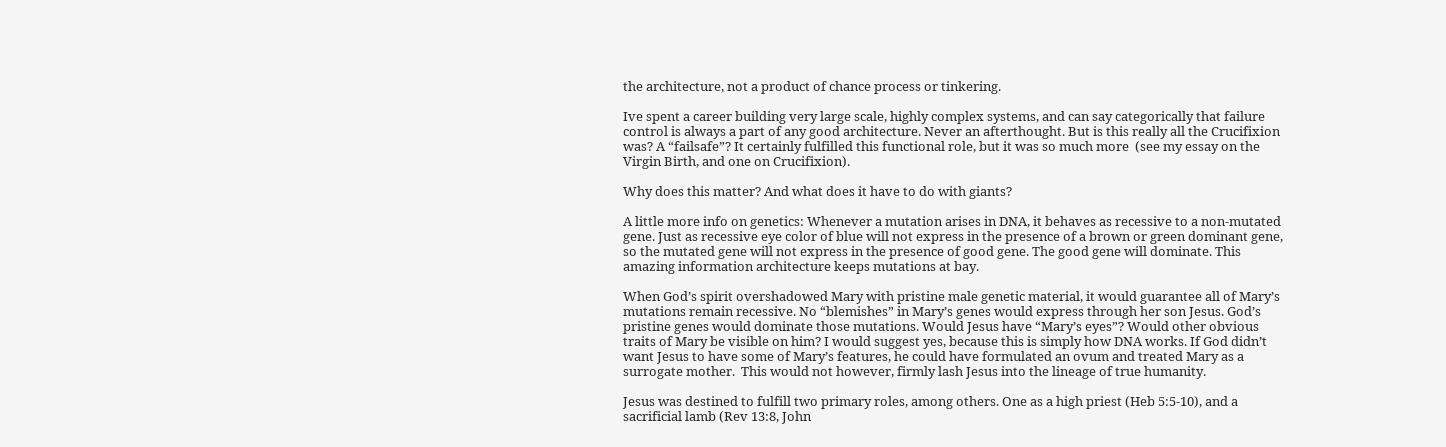the architecture, not a product of chance process or tinkering.

Ive spent a career building very large scale, highly complex systems, and can say categorically that failure control is always a part of any good architecture. Never an afterthought. But is this really all the Crucifixion was? A “failsafe”? It certainly fulfilled this functional role, but it was so much more  (see my essay on the Virgin Birth, and one on Crucifixion).

Why does this matter? And what does it have to do with giants?

A little more info on genetics: Whenever a mutation arises in DNA, it behaves as recessive to a non-mutated gene. Just as recessive eye color of blue will not express in the presence of a brown or green dominant gene, so the mutated gene will not express in the presence of good gene. The good gene will dominate. This amazing information architecture keeps mutations at bay.

When God’s spirit overshadowed Mary with pristine male genetic material, it would guarantee all of Mary’s mutations remain recessive. No “blemishes” in Mary’s genes would express through her son Jesus. God’s pristine genes would dominate those mutations. Would Jesus have “Mary’s eyes”? Would other obvious traits of Mary be visible on him? I would suggest yes, because this is simply how DNA works. If God didn’t want Jesus to have some of Mary’s features, he could have formulated an ovum and treated Mary as a surrogate mother.  This would not however, firmly lash Jesus into the lineage of true humanity.

Jesus was destined to fulfill two primary roles, among others. One as a high priest (Heb 5:5-10), and a sacrificial lamb (Rev 13:8, John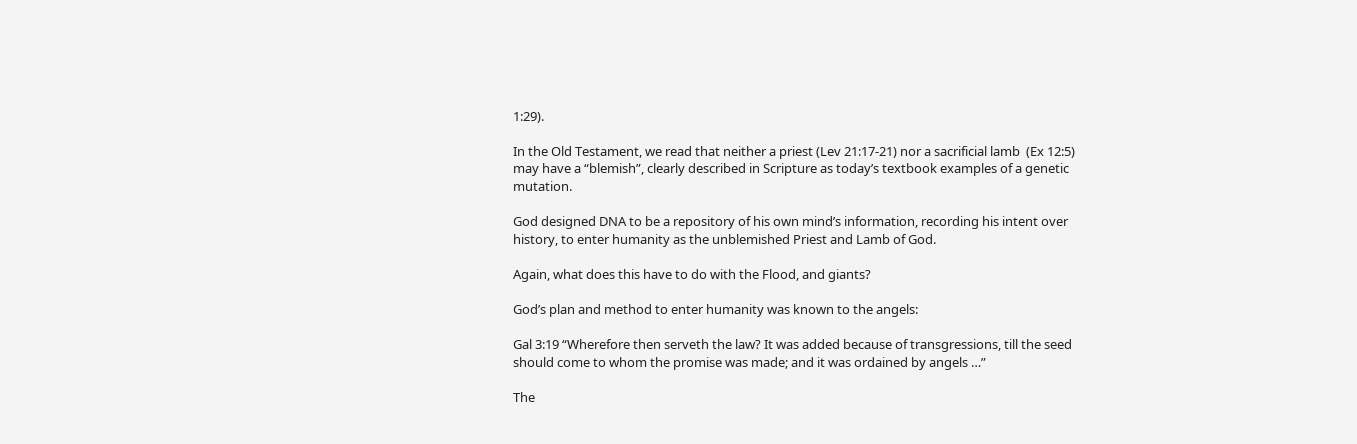1:29).

In the Old Testament, we read that neither a priest (Lev 21:17-21) nor a sacrificial lamb  (Ex 12:5) may have a “blemish”, clearly described in Scripture as today’s textbook examples of a genetic mutation.

God designed DNA to be a repository of his own mind’s information, recording his intent over history, to enter humanity as the unblemished Priest and Lamb of God.

Again, what does this have to do with the Flood, and giants?

God’s plan and method to enter humanity was known to the angels:

Gal 3:19 “Wherefore then serveth the law? It was added because of transgressions, till the seed should come to whom the promise was made; and it was ordained by angels …”

The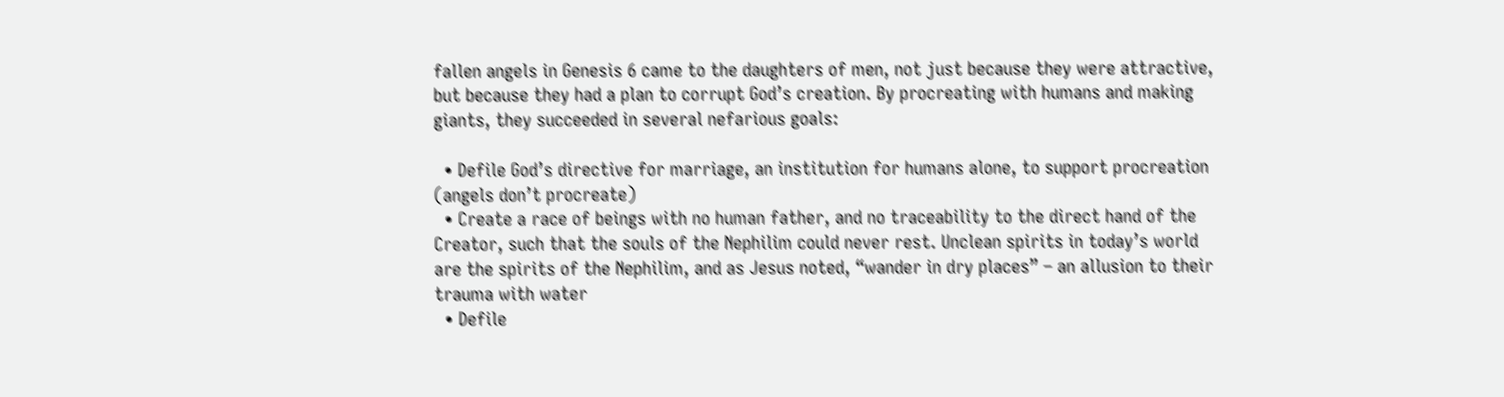fallen angels in Genesis 6 came to the daughters of men, not just because they were attractive, but because they had a plan to corrupt God’s creation. By procreating with humans and making giants, they succeeded in several nefarious goals:

  • Defile God’s directive for marriage, an institution for humans alone, to support procreation (angels don’t procreate)
  • Create a race of beings with no human father, and no traceability to the direct hand of the Creator, such that the souls of the Nephilim could never rest. Unclean spirits in today’s world are the spirits of the Nephilim, and as Jesus noted, “wander in dry places” – an allusion to their trauma with water
  • Defile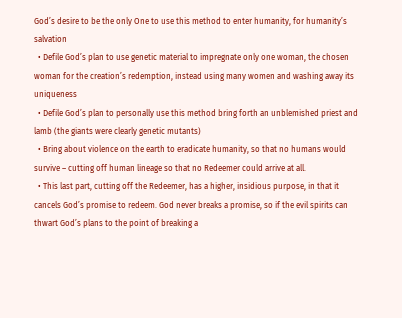God’s desire to be the only One to use this method to enter humanity, for humanity’s salvation
  • Defile God’s plan to use genetic material to impregnate only one woman, the chosen woman for the creation’s redemption, instead using many women and washing away its uniqueness
  • Defile God’s plan to personally use this method bring forth an unblemished priest and lamb (the giants were clearly genetic mutants)
  • Bring about violence on the earth to eradicate humanity, so that no humans would survive – cutting off human lineage so that no Redeemer could arrive at all.
  • This last part, cutting off the Redeemer, has a higher, insidious purpose, in that it cancels God’s promise to redeem. God never breaks a promise, so if the evil spirits can thwart God’s plans to the point of breaking a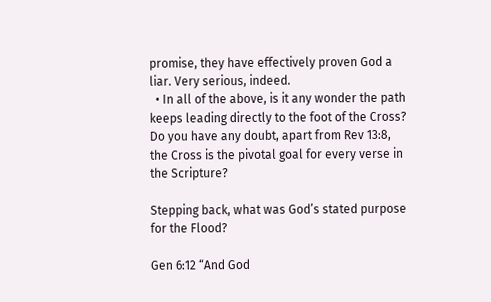promise, they have effectively proven God a liar. Very serious, indeed.
  • In all of the above, is it any wonder the path keeps leading directly to the foot of the Cross? Do you have any doubt, apart from Rev 13:8, the Cross is the pivotal goal for every verse in the Scripture?

Stepping back, what was God’s stated purpose for the Flood?

Gen 6:12 “And God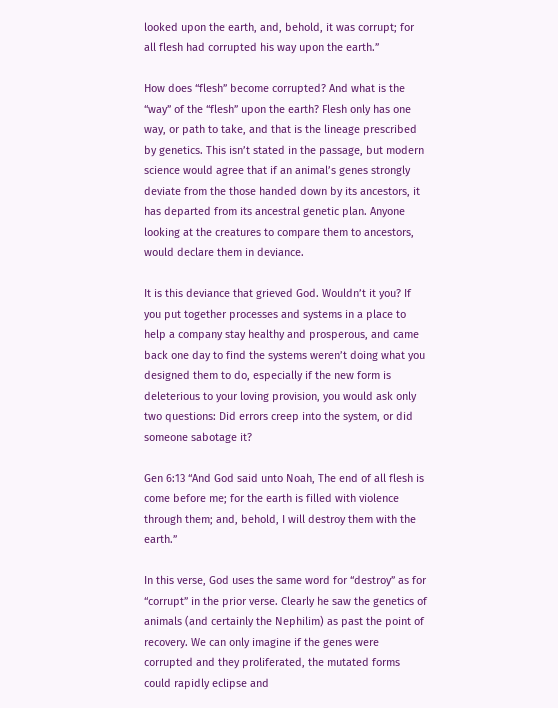looked upon the earth, and, behold, it was corrupt; for all flesh had corrupted his way upon the earth.”

How does “flesh” become corrupted? And what is the “way” of the “flesh” upon the earth? Flesh only has one way, or path to take, and that is the lineage prescribed by genetics. This isn’t stated in the passage, but modern science would agree that if an animal’s genes strongly deviate from the those handed down by its ancestors, it has departed from its ancestral genetic plan. Anyone looking at the creatures to compare them to ancestors, would declare them in deviance.

It is this deviance that grieved God. Wouldn’t it you? If you put together processes and systems in a place to help a company stay healthy and prosperous, and came back one day to find the systems weren’t doing what you designed them to do, especially if the new form is deleterious to your loving provision, you would ask only two questions: Did errors creep into the system, or did someone sabotage it?

Gen 6:13 “And God said unto Noah, The end of all flesh is come before me; for the earth is filled with violence through them; and, behold, I will destroy them with the earth.”

In this verse, God uses the same word for “destroy” as for “corrupt” in the prior verse. Clearly he saw the genetics of animals (and certainly the Nephilim) as past the point of recovery. We can only imagine if the genes were corrupted and they proliferated, the mutated forms could rapidly eclipse and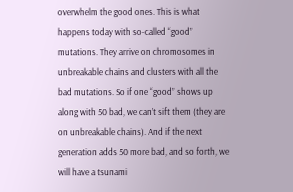overwhelm the good ones. This is what happens today with so-called “good” mutations. They arrive on chromosomes in unbreakable chains and clusters with all the bad mutations. So if one “good” shows up along with 50 bad, we can’t sift them (they are on unbreakable chains). And if the next generation adds 50 more bad, and so forth, we will have a tsunami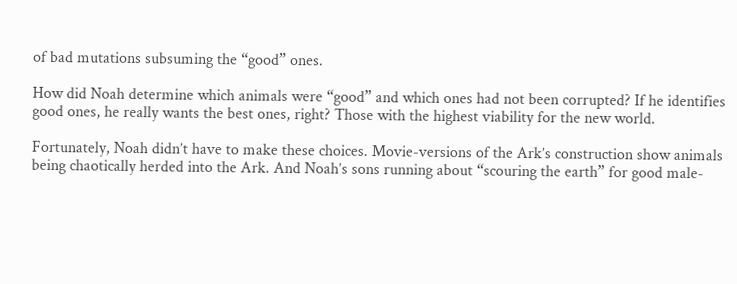of bad mutations subsuming the “good” ones.

How did Noah determine which animals were “good” and which ones had not been corrupted? If he identifies good ones, he really wants the best ones, right? Those with the highest viability for the new world.

Fortunately, Noah didn’t have to make these choices. Movie-versions of the Ark’s construction show animals being chaotically herded into the Ark. And Noah’s sons running about “scouring the earth” for good male-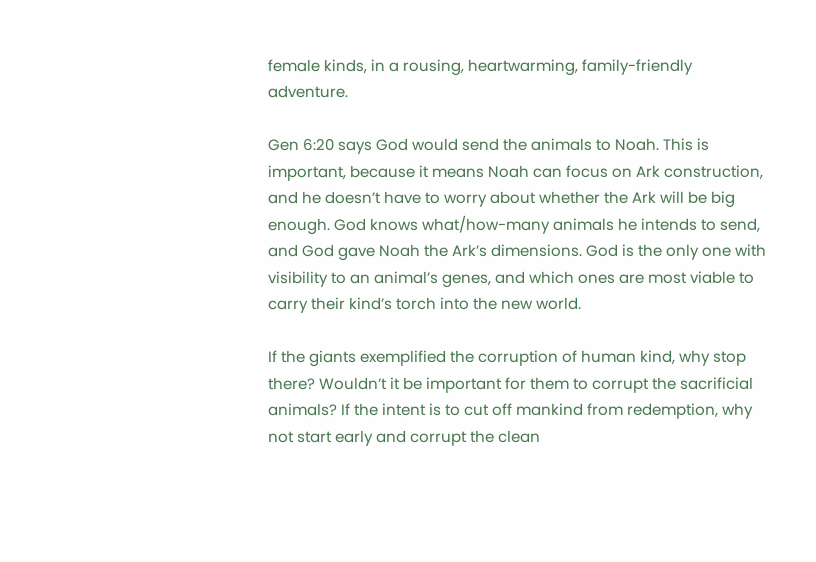female kinds, in a rousing, heartwarming, family-friendly adventure.

Gen 6:20 says God would send the animals to Noah. This is important, because it means Noah can focus on Ark construction, and he doesn’t have to worry about whether the Ark will be big enough. God knows what/how-many animals he intends to send, and God gave Noah the Ark’s dimensions. God is the only one with visibility to an animal’s genes, and which ones are most viable to carry their kind’s torch into the new world.

If the giants exemplified the corruption of human kind, why stop there? Wouldn’t it be important for them to corrupt the sacrificial animals? If the intent is to cut off mankind from redemption, why not start early and corrupt the clean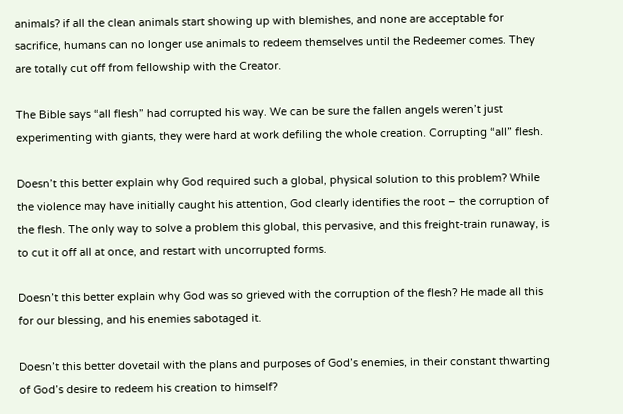animals? if all the clean animals start showing up with blemishes, and none are acceptable for sacrifice, humans can no longer use animals to redeem themselves until the Redeemer comes. They are totally cut off from fellowship with the Creator.

The Bible says “all flesh” had corrupted his way. We can be sure the fallen angels weren’t just experimenting with giants, they were hard at work defiling the whole creation. Corrupting “all” flesh.

Doesn’t this better explain why God required such a global, physical solution to this problem? While the violence may have initially caught his attention, God clearly identifies the root – the corruption of the flesh. The only way to solve a problem this global, this pervasive, and this freight-train runaway, is to cut it off all at once, and restart with uncorrupted forms.

Doesn’t this better explain why God was so grieved with the corruption of the flesh? He made all this for our blessing, and his enemies sabotaged it.

Doesn’t this better dovetail with the plans and purposes of God’s enemies, in their constant thwarting of God’s desire to redeem his creation to himself?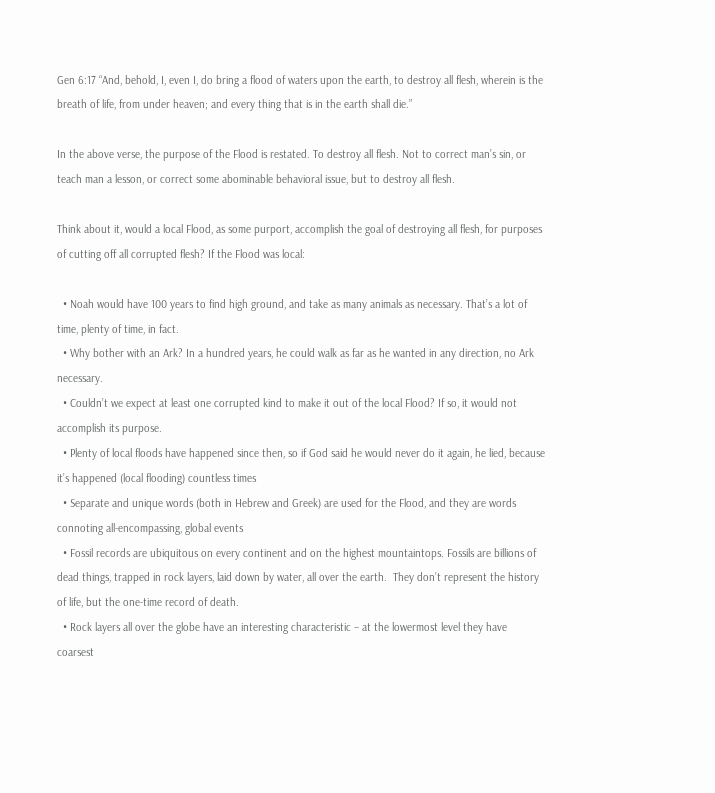Gen 6:17 “And, behold, I, even I, do bring a flood of waters upon the earth, to destroy all flesh, wherein is the breath of life, from under heaven; and every thing that is in the earth shall die.”

In the above verse, the purpose of the Flood is restated. To destroy all flesh. Not to correct man’s sin, or teach man a lesson, or correct some abominable behavioral issue, but to destroy all flesh.

Think about it, would a local Flood, as some purport, accomplish the goal of destroying all flesh, for purposes of cutting off all corrupted flesh? If the Flood was local:

  • Noah would have 100 years to find high ground, and take as many animals as necessary. That’s a lot of time, plenty of time, in fact.
  • Why bother with an Ark? In a hundred years, he could walk as far as he wanted in any direction, no Ark necessary.
  • Couldn’t we expect at least one corrupted kind to make it out of the local Flood? If so, it would not accomplish its purpose.
  • Plenty of local floods have happened since then, so if God said he would never do it again, he lied, because it’s happened (local flooding) countless times
  • Separate and unique words (both in Hebrew and Greek) are used for the Flood, and they are words connoting all-encompassing, global events
  • Fossil records are ubiquitous on every continent and on the highest mountaintops. Fossils are billions of dead things, trapped in rock layers, laid down by water, all over the earth.  They don’t represent the history of life, but the one-time record of death.
  • Rock layers all over the globe have an interesting characteristic – at the lowermost level they have coarsest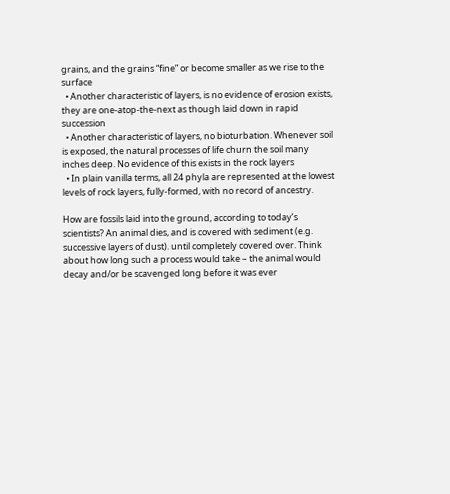grains, and the grains “fine” or become smaller as we rise to the surface
  • Another characteristic of layers, is no evidence of erosion exists, they are one-atop-the-next as though laid down in rapid succession
  • Another characteristic of layers, no bioturbation. Whenever soil is exposed, the natural processes of life churn the soil many inches deep. No evidence of this exists in the rock layers
  • In plain vanilla terms, all 24 phyla are represented at the lowest levels of rock layers, fully-formed, with no record of ancestry.

How are fossils laid into the ground, according to today’s scientists? An animal dies, and is covered with sediment (e.g. successive layers of dust). until completely covered over. Think about how long such a process would take – the animal would decay and/or be scavenged long before it was ever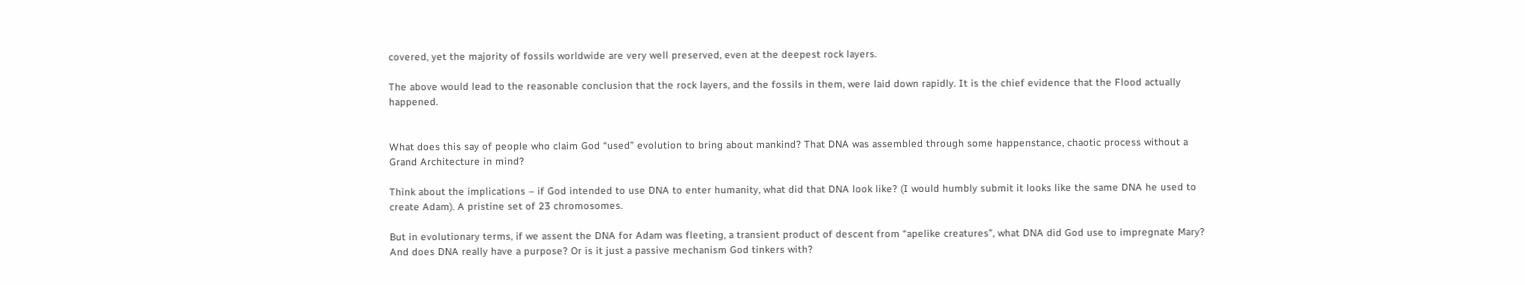covered, yet the majority of fossils worldwide are very well preserved, even at the deepest rock layers.

The above would lead to the reasonable conclusion that the rock layers, and the fossils in them, were laid down rapidly. It is the chief evidence that the Flood actually happened.


What does this say of people who claim God “used” evolution to bring about mankind? That DNA was assembled through some happenstance, chaotic process without a Grand Architecture in mind?

Think about the implications – if God intended to use DNA to enter humanity, what did that DNA look like? (I would humbly submit it looks like the same DNA he used to create Adam). A pristine set of 23 chromosomes.

But in evolutionary terms, if we assent the DNA for Adam was fleeting, a transient product of descent from “apelike creatures”, what DNA did God use to impregnate Mary? And does DNA really have a purpose? Or is it just a passive mechanism God tinkers with?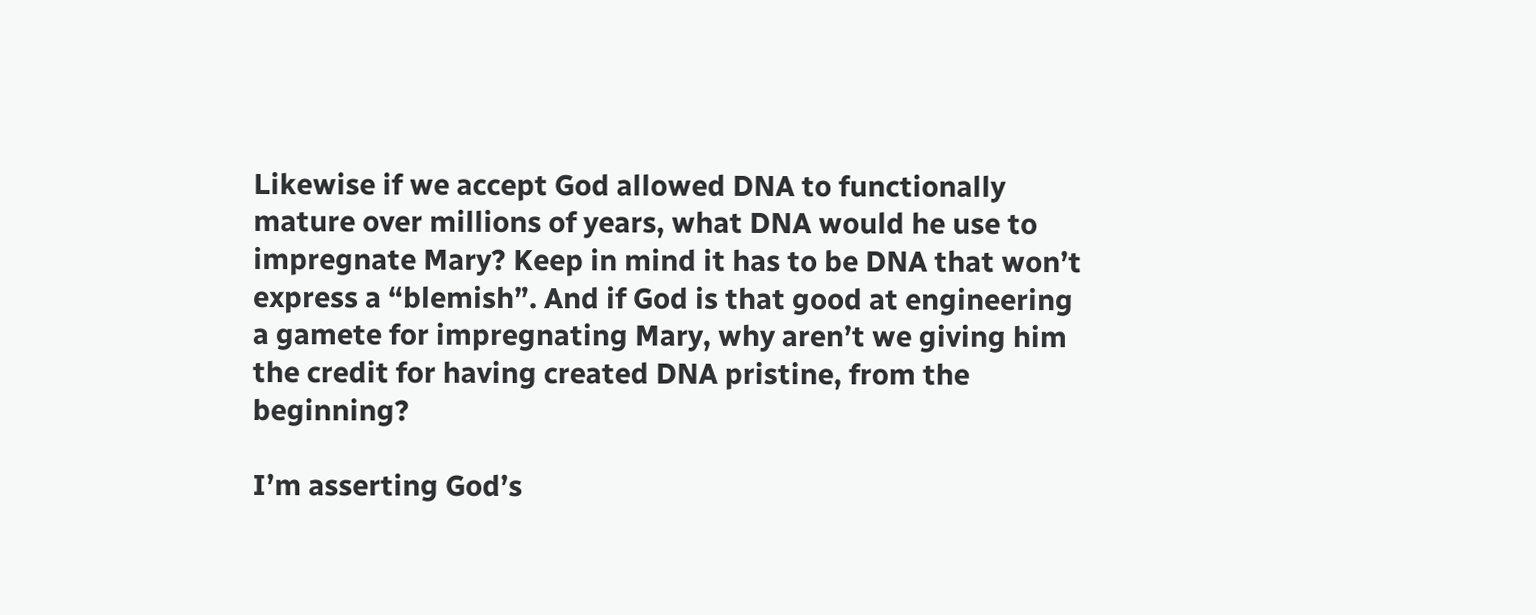Likewise if we accept God allowed DNA to functionally mature over millions of years, what DNA would he use to impregnate Mary? Keep in mind it has to be DNA that won’t express a “blemish”. And if God is that good at engineering a gamete for impregnating Mary, why aren’t we giving him the credit for having created DNA pristine, from the beginning?

I’m asserting God’s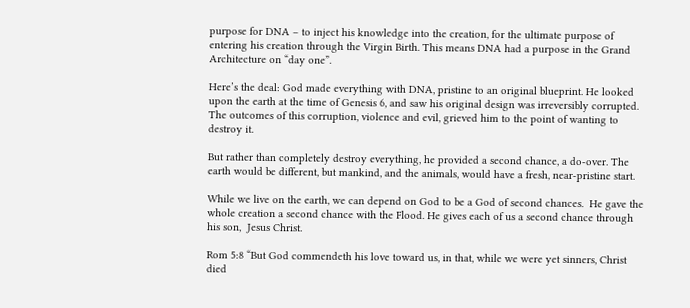purpose for DNA – to inject his knowledge into the creation, for the ultimate purpose of entering his creation through the Virgin Birth. This means DNA had a purpose in the Grand Architecture on “day one”.

Here’s the deal: God made everything with DNA, pristine to an original blueprint. He looked upon the earth at the time of Genesis 6, and saw his original design was irreversibly corrupted. The outcomes of this corruption, violence and evil, grieved him to the point of wanting to destroy it.

But rather than completely destroy everything, he provided a second chance, a do-over. The earth would be different, but mankind, and the animals, would have a fresh, near-pristine start.

While we live on the earth, we can depend on God to be a God of second chances.  He gave the whole creation a second chance with the Flood. He gives each of us a second chance through his son,  Jesus Christ.

Rom 5:8 “But God commendeth his love toward us, in that, while we were yet sinners, Christ died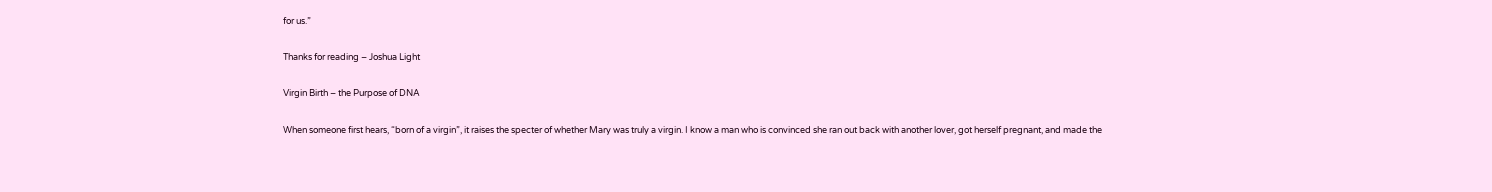for us.”

Thanks for reading – Joshua Light

Virgin Birth – the Purpose of DNA

When someone first hears, “born of a virgin”, it raises the specter of whether Mary was truly a virgin. I know a man who is convinced she ran out back with another lover, got herself pregnant, and made the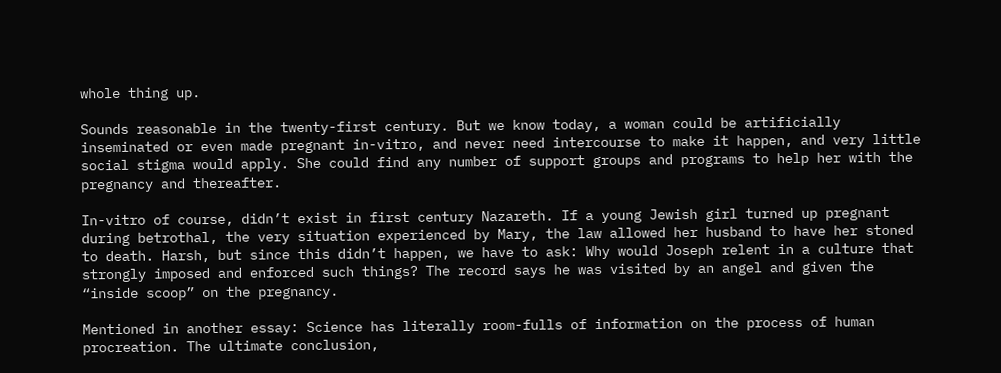whole thing up.

Sounds reasonable in the twenty-first century. But we know today, a woman could be artificially inseminated or even made pregnant in-vitro, and never need intercourse to make it happen, and very little social stigma would apply. She could find any number of support groups and programs to help her with the pregnancy and thereafter.

In-vitro of course, didn’t exist in first century Nazareth. If a young Jewish girl turned up pregnant during betrothal, the very situation experienced by Mary, the law allowed her husband to have her stoned to death. Harsh, but since this didn’t happen, we have to ask: Why would Joseph relent in a culture that strongly imposed and enforced such things? The record says he was visited by an angel and given the “inside scoop” on the pregnancy.

Mentioned in another essay: Science has literally room-fulls of information on the process of human procreation. The ultimate conclusion,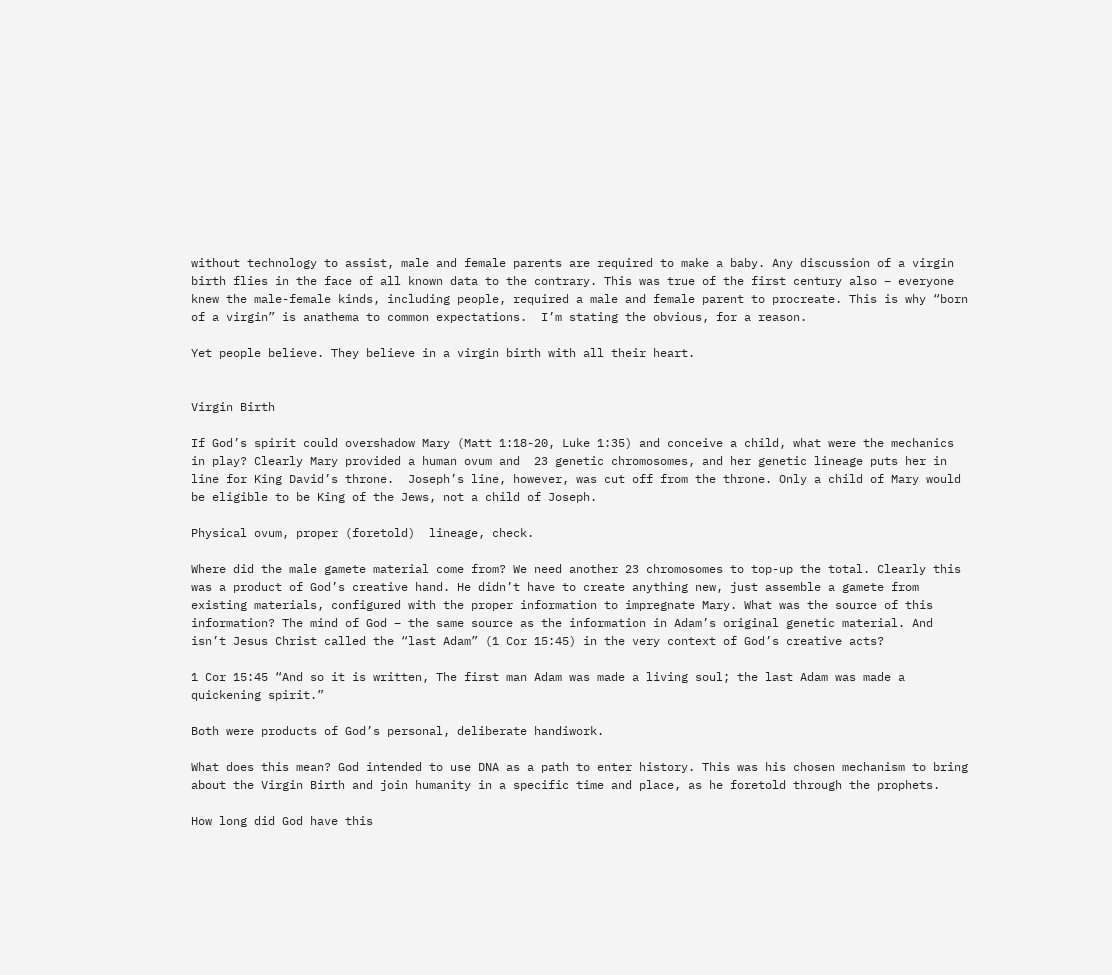without technology to assist, male and female parents are required to make a baby. Any discussion of a virgin birth flies in the face of all known data to the contrary. This was true of the first century also – everyone knew the male-female kinds, including people, required a male and female parent to procreate. This is why “born of a virgin” is anathema to common expectations.  I’m stating the obvious, for a reason.

Yet people believe. They believe in a virgin birth with all their heart.


Virgin Birth

If God’s spirit could overshadow Mary (Matt 1:18-20, Luke 1:35) and conceive a child, what were the mechanics in play? Clearly Mary provided a human ovum and  23 genetic chromosomes, and her genetic lineage puts her in line for King David’s throne.  Joseph’s line, however, was cut off from the throne. Only a child of Mary would be eligible to be King of the Jews, not a child of Joseph.

Physical ovum, proper (foretold)  lineage, check.

Where did the male gamete material come from? We need another 23 chromosomes to top-up the total. Clearly this was a product of God’s creative hand. He didn’t have to create anything new, just assemble a gamete from existing materials, configured with the proper information to impregnate Mary. What was the source of this information? The mind of God – the same source as the information in Adam’s original genetic material. And isn’t Jesus Christ called the “last Adam” (1 Cor 15:45) in the very context of God’s creative acts?

1 Cor 15:45 “And so it is written, The first man Adam was made a living soul; the last Adam was made a quickening spirit.”

Both were products of God’s personal, deliberate handiwork.

What does this mean? God intended to use DNA as a path to enter history. This was his chosen mechanism to bring about the Virgin Birth and join humanity in a specific time and place, as he foretold through the prophets.

How long did God have this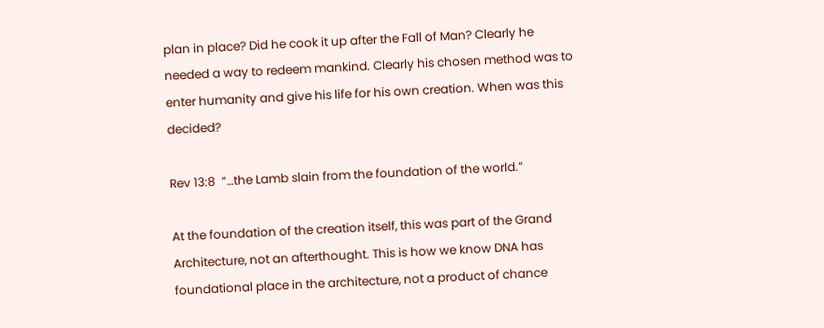plan in place? Did he cook it up after the Fall of Man? Clearly he needed a way to redeem mankind. Clearly his chosen method was to enter humanity and give his life for his own creation. When was this decided?

Rev 13:8  “…the Lamb slain from the foundation of the world.”

At the foundation of the creation itself, this was part of the Grand Architecture, not an afterthought. This is how we know DNA has foundational place in the architecture, not a product of chance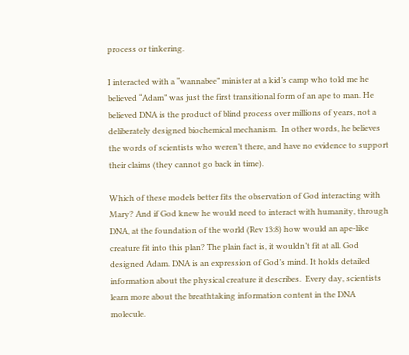process or tinkering.

I interacted with a “wannabee” minister at a kid’s camp who told me he believed “Adam” was just the first transitional form of an ape to man. He believed DNA is the product of blind process over millions of years, not a deliberately designed biochemical mechanism.  In other words, he believes the words of scientists who weren’t there, and have no evidence to support their claims (they cannot go back in time).

Which of these models better fits the observation of God interacting with Mary? And if God knew he would need to interact with humanity, through DNA, at the foundation of the world (Rev 13:8) how would an ape-like creature fit into this plan? The plain fact is, it wouldn’t fit at all. God designed Adam. DNA is an expression of God’s mind. It holds detailed information about the physical creature it describes.  Every day, scientists learn more about the breathtaking information content in the DNA molecule.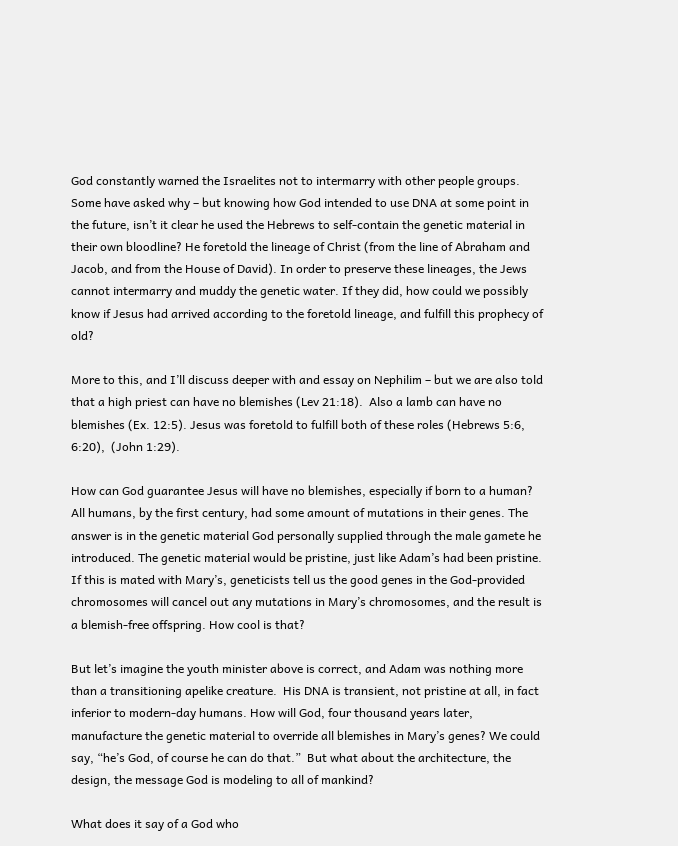God constantly warned the Israelites not to intermarry with other people groups. Some have asked why – but knowing how God intended to use DNA at some point in the future, isn’t it clear he used the Hebrews to self-contain the genetic material in their own bloodline? He foretold the lineage of Christ (from the line of Abraham and Jacob, and from the House of David). In order to preserve these lineages, the Jews cannot intermarry and muddy the genetic water. If they did, how could we possibly know if Jesus had arrived according to the foretold lineage, and fulfill this prophecy of old?

More to this, and I’ll discuss deeper with and essay on Nephilim – but we are also told that a high priest can have no blemishes (Lev 21:18).  Also a lamb can have no blemishes (Ex. 12:5). Jesus was foretold to fulfill both of these roles (Hebrews 5:6, 6:20),  (John 1:29).

How can God guarantee Jesus will have no blemishes, especially if born to a human? All humans, by the first century, had some amount of mutations in their genes. The answer is in the genetic material God personally supplied through the male gamete he introduced. The genetic material would be pristine, just like Adam’s had been pristine. If this is mated with Mary’s, geneticists tell us the good genes in the God-provided chromosomes will cancel out any mutations in Mary’s chromosomes, and the result is a blemish-free offspring. How cool is that?

But let’s imagine the youth minister above is correct, and Adam was nothing more than a transitioning apelike creature.  His DNA is transient, not pristine at all, in fact inferior to modern-day humans. How will God, four thousand years later, manufacture the genetic material to override all blemishes in Mary’s genes? We could say, “he’s God, of course he can do that.”  But what about the architecture, the design, the message God is modeling to all of mankind?

What does it say of a God who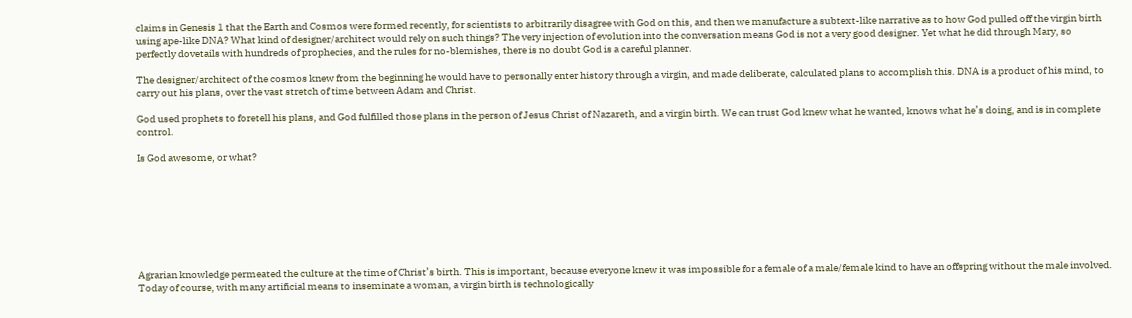claims in Genesis 1 that the Earth and Cosmos were formed recently, for scientists to arbitrarily disagree with God on this, and then we manufacture a subtext-like narrative as to how God pulled off the virgin birth using ape-like DNA? What kind of designer/architect would rely on such things? The very injection of evolution into the conversation means God is not a very good designer. Yet what he did through Mary, so perfectly dovetails with hundreds of prophecies, and the rules for no-blemishes, there is no doubt God is a careful planner.

The designer/architect of the cosmos knew from the beginning he would have to personally enter history through a virgin, and made deliberate, calculated plans to accomplish this. DNA is a product of his mind, to carry out his plans, over the vast stretch of time between Adam and Christ.

God used prophets to foretell his plans, and God fulfilled those plans in the person of Jesus Christ of Nazareth, and a virgin birth. We can trust God knew what he wanted, knows what he’s doing, and is in complete control.

Is God awesome, or what?








Agrarian knowledge permeated the culture at the time of Christ’s birth. This is important, because everyone knew it was impossible for a female of a male/female kind to have an offspring without the male involved. Today of course, with many artificial means to inseminate a woman, a virgin birth is technologically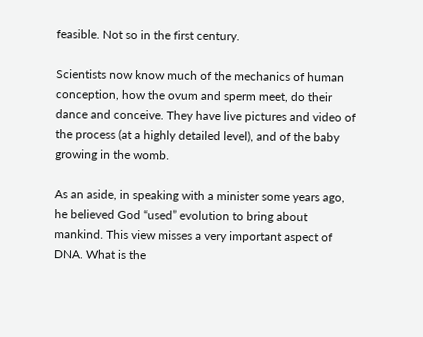feasible. Not so in the first century.

Scientists now know much of the mechanics of human conception, how the ovum and sperm meet, do their dance and conceive. They have live pictures and video of the process (at a highly detailed level), and of the baby growing in the womb.

As an aside, in speaking with a minister some years ago, he believed God “used” evolution to bring about mankind. This view misses a very important aspect of DNA. What is the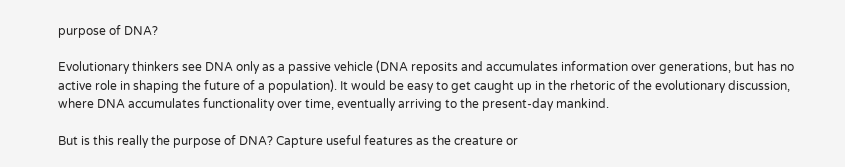purpose of DNA?

Evolutionary thinkers see DNA only as a passive vehicle (DNA reposits and accumulates information over generations, but has no active role in shaping the future of a population). It would be easy to get caught up in the rhetoric of the evolutionary discussion, where DNA accumulates functionality over time, eventually arriving to the present-day mankind.

But is this really the purpose of DNA? Capture useful features as the creature or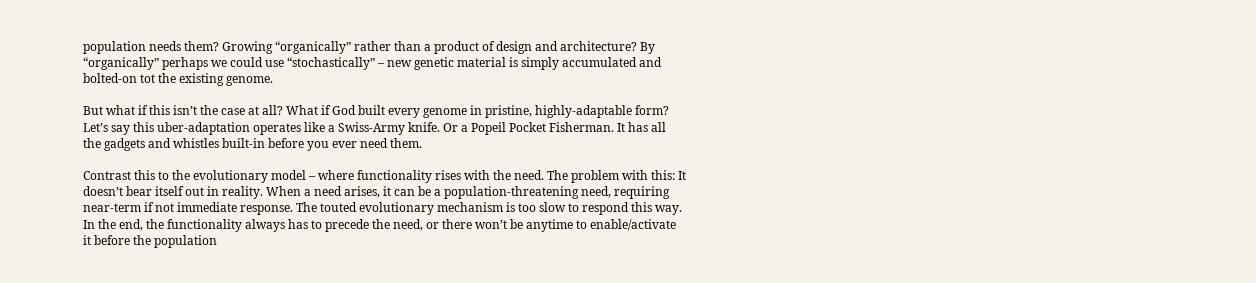population needs them? Growing “organically” rather than a product of design and architecture? By “organically” perhaps we could use “stochastically” – new genetic material is simply accumulated and bolted-on tot the existing genome.

But what if this isn’t the case at all? What if God built every genome in pristine, highly-adaptable form? Let’s say this uber-adaptation operates like a Swiss-Army knife. Or a Popeil Pocket Fisherman. It has all the gadgets and whistles built-in before you ever need them.

Contrast this to the evolutionary model – where functionality rises with the need. The problem with this: It doesn’t bear itself out in reality. When a need arises, it can be a population-threatening need, requiring near-term if not immediate response. The touted evolutionary mechanism is too slow to respond this way.  In the end, the functionality always has to precede the need, or there won’t be anytime to enable/activate it before the population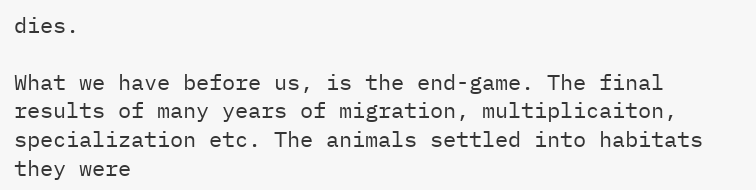dies.

What we have before us, is the end-game. The final results of many years of migration, multiplicaiton, specialization etc. The animals settled into habitats they were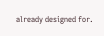already designed for.